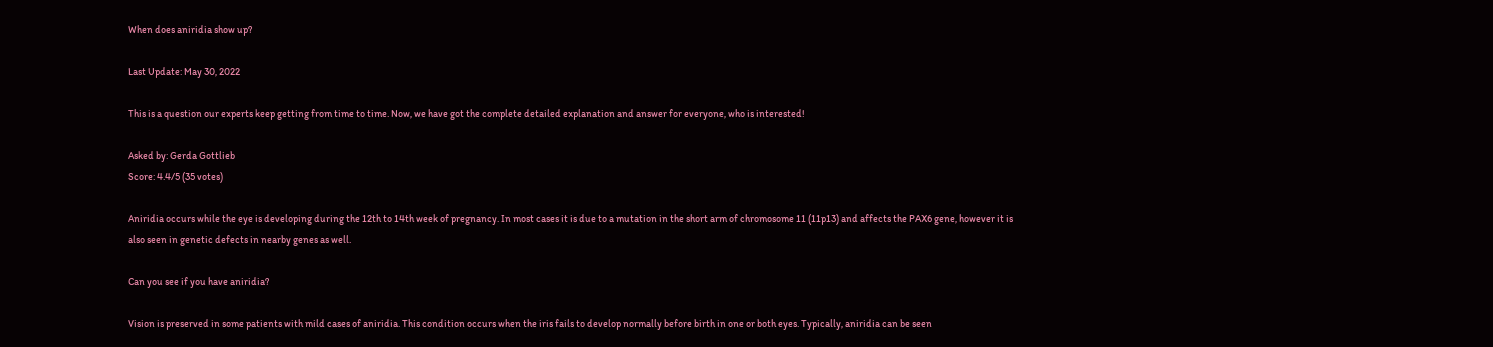When does aniridia show up?

Last Update: May 30, 2022

This is a question our experts keep getting from time to time. Now, we have got the complete detailed explanation and answer for everyone, who is interested!

Asked by: Gerda Gottlieb
Score: 4.4/5 (35 votes)

Aniridia occurs while the eye is developing during the 12th to 14th week of pregnancy. In most cases it is due to a mutation in the short arm of chromosome 11 (11p13) and affects the PAX6 gene, however it is also seen in genetic defects in nearby genes as well.

Can you see if you have aniridia?

Vision is preserved in some patients with mild cases of aniridia. This condition occurs when the iris fails to develop normally before birth in one or both eyes. Typically, aniridia can be seen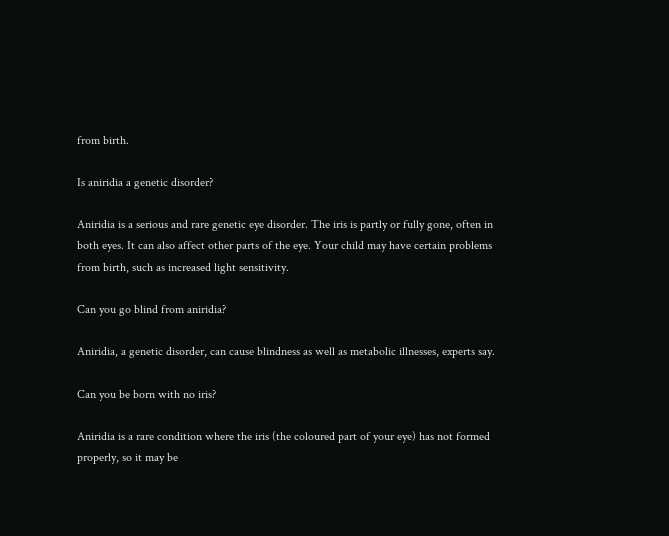from birth.

Is aniridia a genetic disorder?

Aniridia is a serious and rare genetic eye disorder. The iris is partly or fully gone, often in both eyes. It can also affect other parts of the eye. Your child may have certain problems from birth, such as increased light sensitivity.

Can you go blind from aniridia?

Aniridia, a genetic disorder, can cause blindness as well as metabolic illnesses, experts say.

Can you be born with no iris?

Aniridia is a rare condition where the iris (the coloured part of your eye) has not formed properly, so it may be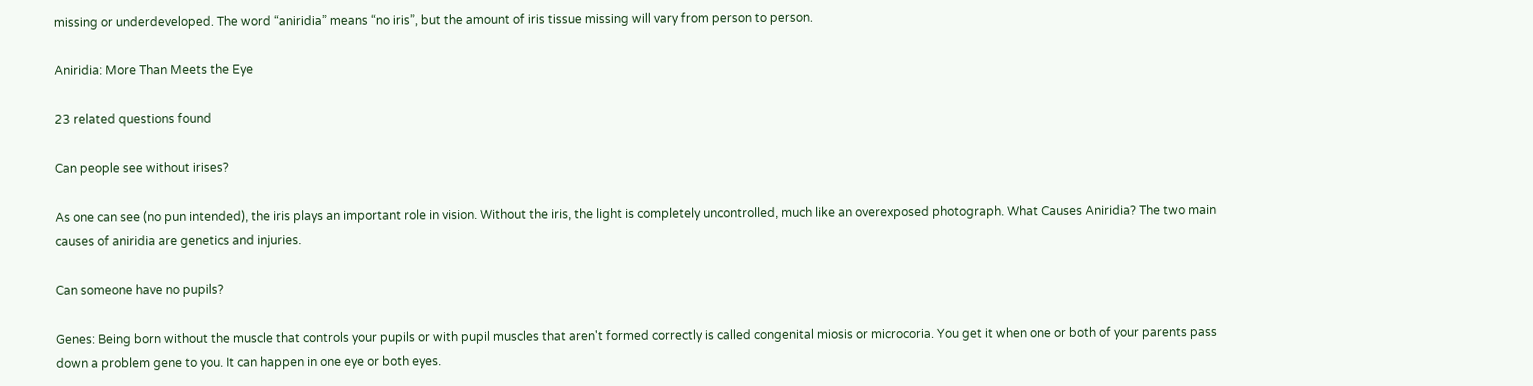missing or underdeveloped. The word “aniridia” means “no iris”, but the amount of iris tissue missing will vary from person to person.

Aniridia: More Than Meets the Eye

23 related questions found

Can people see without irises?

As one can see (no pun intended), the iris plays an important role in vision. Without the iris, the light is completely uncontrolled, much like an overexposed photograph. What Causes Aniridia? The two main causes of aniridia are genetics and injuries.

Can someone have no pupils?

Genes: Being born without the muscle that controls your pupils or with pupil muscles that aren't formed correctly is called congenital miosis or microcoria. You get it when one or both of your parents pass down a problem gene to you. It can happen in one eye or both eyes.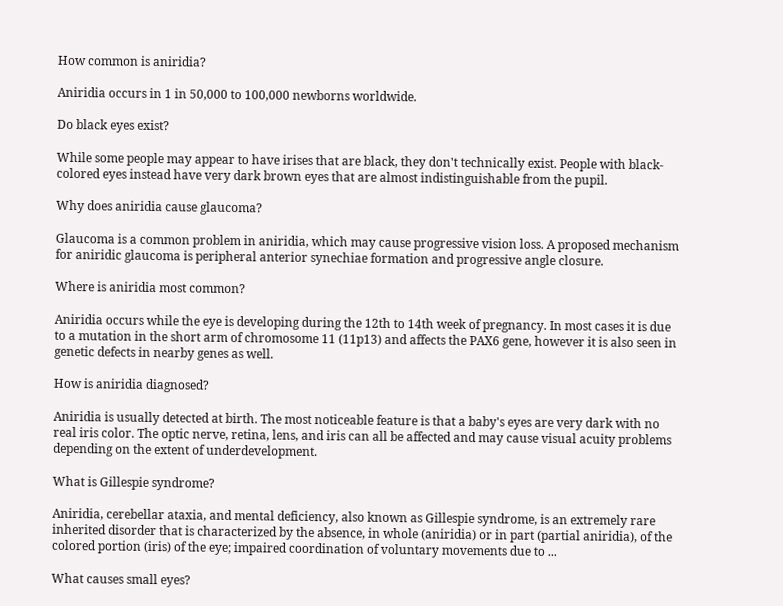How common is aniridia?

Aniridia occurs in 1 in 50,000 to 100,000 newborns worldwide.

Do black eyes exist?

While some people may appear to have irises that are black, they don't technically exist. People with black-colored eyes instead have very dark brown eyes that are almost indistinguishable from the pupil.

Why does aniridia cause glaucoma?

Glaucoma is a common problem in aniridia, which may cause progressive vision loss. A proposed mechanism for aniridic glaucoma is peripheral anterior synechiae formation and progressive angle closure.

Where is aniridia most common?

Aniridia occurs while the eye is developing during the 12th to 14th week of pregnancy. In most cases it is due to a mutation in the short arm of chromosome 11 (11p13) and affects the PAX6 gene, however it is also seen in genetic defects in nearby genes as well.

How is aniridia diagnosed?

Aniridia is usually detected at birth. The most noticeable feature is that a baby's eyes are very dark with no real iris color. The optic nerve, retina, lens, and iris can all be affected and may cause visual acuity problems depending on the extent of underdevelopment.

What is Gillespie syndrome?

Aniridia, cerebellar ataxia, and mental deficiency, also known as Gillespie syndrome, is an extremely rare inherited disorder that is characterized by the absence, in whole (aniridia) or in part (partial aniridia), of the colored portion (iris) of the eye; impaired coordination of voluntary movements due to ...

What causes small eyes?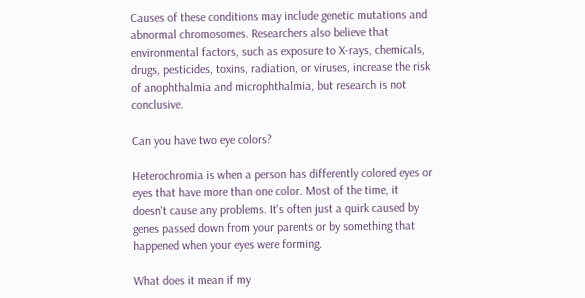Causes of these conditions may include genetic mutations and abnormal chromosomes. Researchers also believe that environmental factors, such as exposure to X-rays, chemicals, drugs, pesticides, toxins, radiation, or viruses, increase the risk of anophthalmia and microphthalmia, but research is not conclusive.

Can you have two eye colors?

Heterochromia is when a person has differently colored eyes or eyes that have more than one color. Most of the time, it doesn't cause any problems. It's often just a quirk caused by genes passed down from your parents or by something that happened when your eyes were forming.

What does it mean if my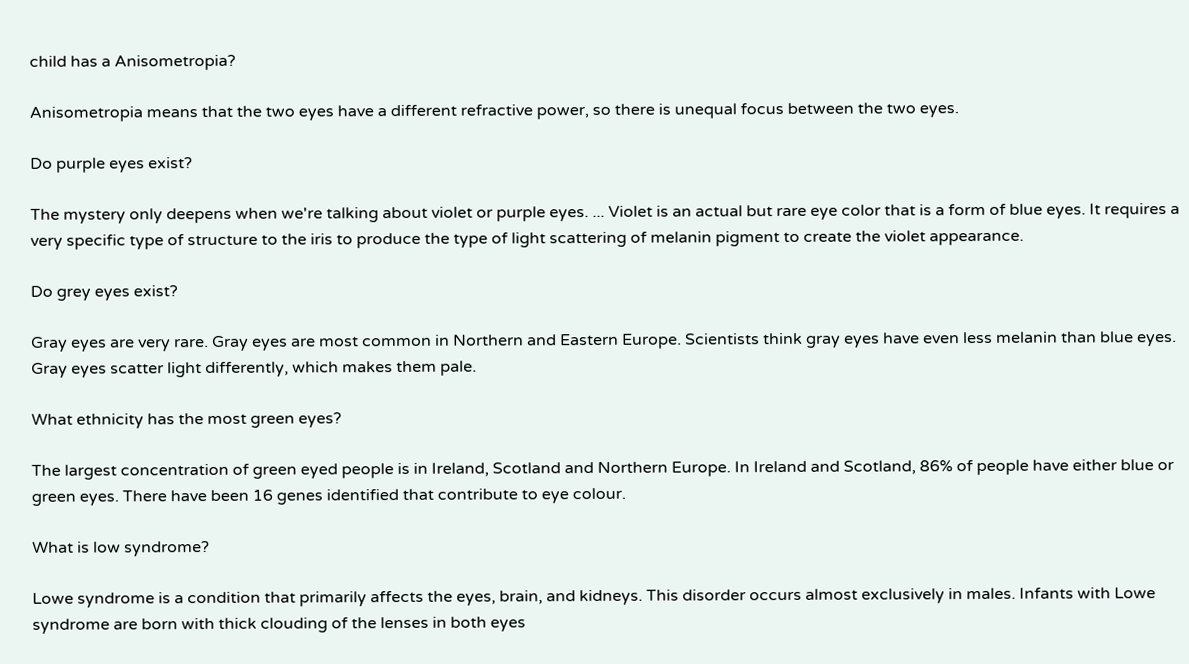child has a Anisometropia?

Anisometropia means that the two eyes have a different refractive power, so there is unequal focus between the two eyes.

Do purple eyes exist?

The mystery only deepens when we're talking about violet or purple eyes. ... Violet is an actual but rare eye color that is a form of blue eyes. It requires a very specific type of structure to the iris to produce the type of light scattering of melanin pigment to create the violet appearance.

Do grey eyes exist?

Gray eyes are very rare. Gray eyes are most common in Northern and Eastern Europe. Scientists think gray eyes have even less melanin than blue eyes. Gray eyes scatter light differently, which makes them pale.

What ethnicity has the most green eyes?

The largest concentration of green eyed people is in Ireland, Scotland and Northern Europe. In Ireland and Scotland, 86% of people have either blue or green eyes. There have been 16 genes identified that contribute to eye colour.

What is low syndrome?

Lowe syndrome is a condition that primarily affects the eyes, brain, and kidneys. This disorder occurs almost exclusively in males. Infants with Lowe syndrome are born with thick clouding of the lenses in both eyes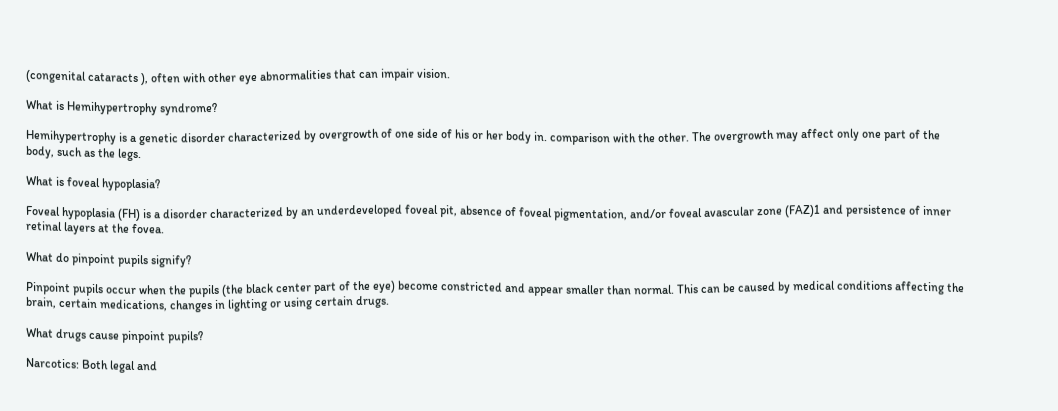(congenital cataracts ), often with other eye abnormalities that can impair vision.

What is Hemihypertrophy syndrome?

Hemihypertrophy is a genetic disorder characterized by overgrowth of one side of his or her body in. comparison with the other. The overgrowth may affect only one part of the body, such as the legs.

What is foveal hypoplasia?

Foveal hypoplasia (FH) is a disorder characterized by an underdeveloped foveal pit, absence of foveal pigmentation, and/or foveal avascular zone (FAZ)1 and persistence of inner retinal layers at the fovea.

What do pinpoint pupils signify?

Pinpoint pupils occur when the pupils (the black center part of the eye) become constricted and appear smaller than normal. This can be caused by medical conditions affecting the brain, certain medications, changes in lighting or using certain drugs.

What drugs cause pinpoint pupils?

Narcotics: Both legal and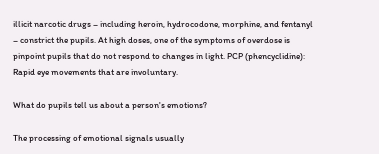illicit narcotic drugs – including heroin, hydrocodone, morphine, and fentanyl – constrict the pupils. At high doses, one of the symptoms of overdose is pinpoint pupils that do not respond to changes in light. PCP (phencyclidine): Rapid eye movements that are involuntary.

What do pupils tell us about a person's emotions?

The processing of emotional signals usually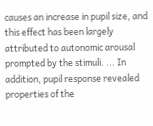causes an increase in pupil size, and this effect has been largely attributed to autonomic arousal prompted by the stimuli. ... In addition, pupil response revealed properties of the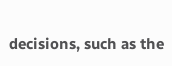decisions, such as the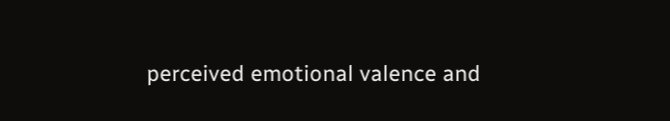perceived emotional valence and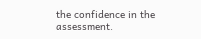the confidence in the assessment.